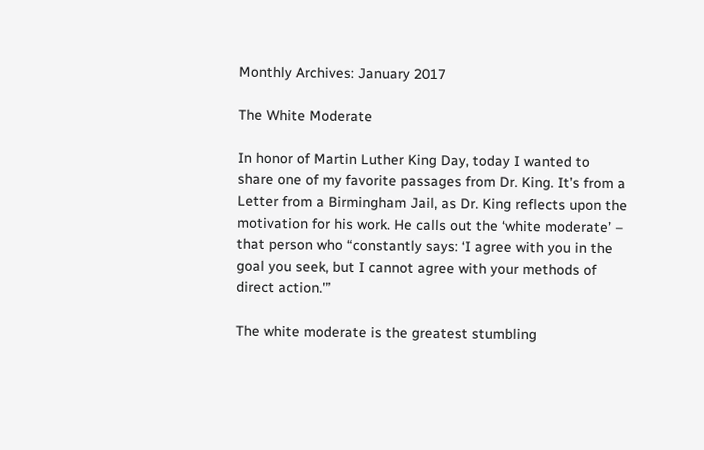Monthly Archives: January 2017

The White Moderate

In honor of Martin Luther King Day, today I wanted to share one of my favorite passages from Dr. King. It’s from a Letter from a Birmingham Jail, as Dr. King reflects upon the motivation for his work. He calls out the ‘white moderate’ – that person who “constantly says: ‘I agree with you in the goal you seek, but I cannot agree with your methods of direct action.'”

The white moderate is the greatest stumbling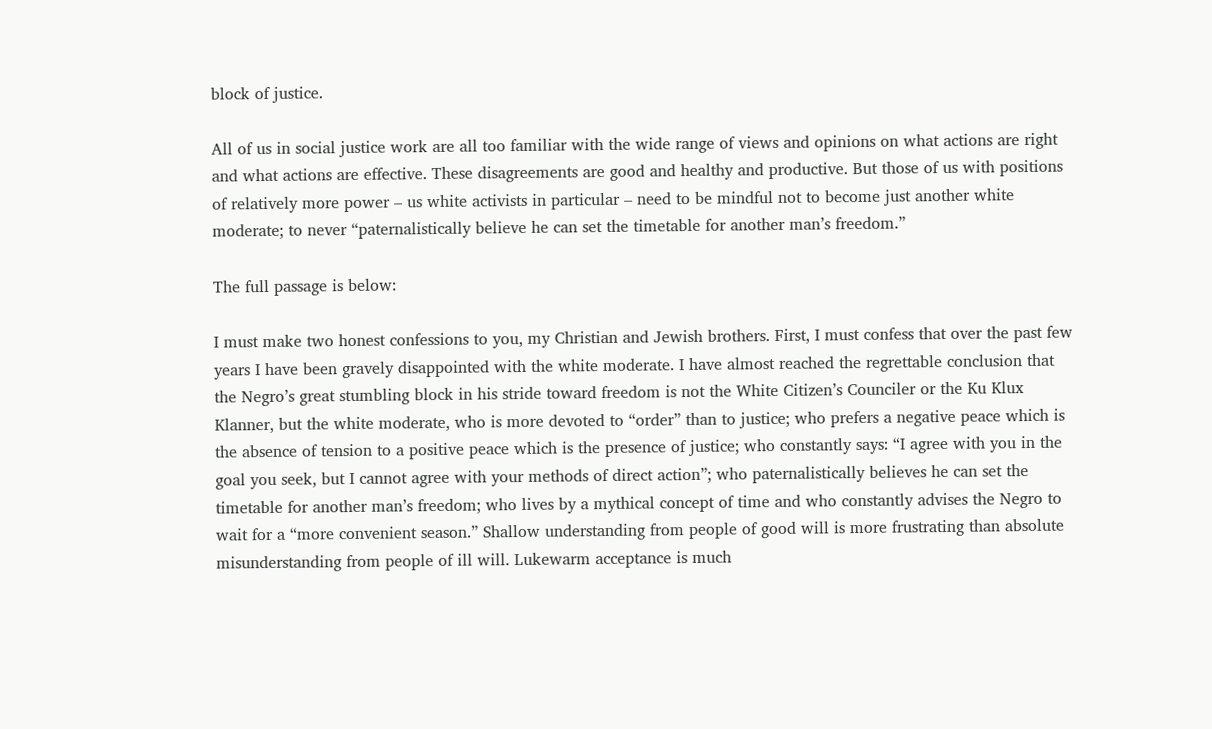block of justice.

All of us in social justice work are all too familiar with the wide range of views and opinions on what actions are right and what actions are effective. These disagreements are good and healthy and productive. But those of us with positions of relatively more power – us white activists in particular – need to be mindful not to become just another white moderate; to never “paternalistically believe he can set the timetable for another man’s freedom.”

The full passage is below:

I must make two honest confessions to you, my Christian and Jewish brothers. First, I must confess that over the past few years I have been gravely disappointed with the white moderate. I have almost reached the regrettable conclusion that the Negro’s great stumbling block in his stride toward freedom is not the White Citizen’s Counciler or the Ku Klux Klanner, but the white moderate, who is more devoted to “order” than to justice; who prefers a negative peace which is the absence of tension to a positive peace which is the presence of justice; who constantly says: “I agree with you in the goal you seek, but I cannot agree with your methods of direct action”; who paternalistically believes he can set the timetable for another man’s freedom; who lives by a mythical concept of time and who constantly advises the Negro to wait for a “more convenient season.” Shallow understanding from people of good will is more frustrating than absolute misunderstanding from people of ill will. Lukewarm acceptance is much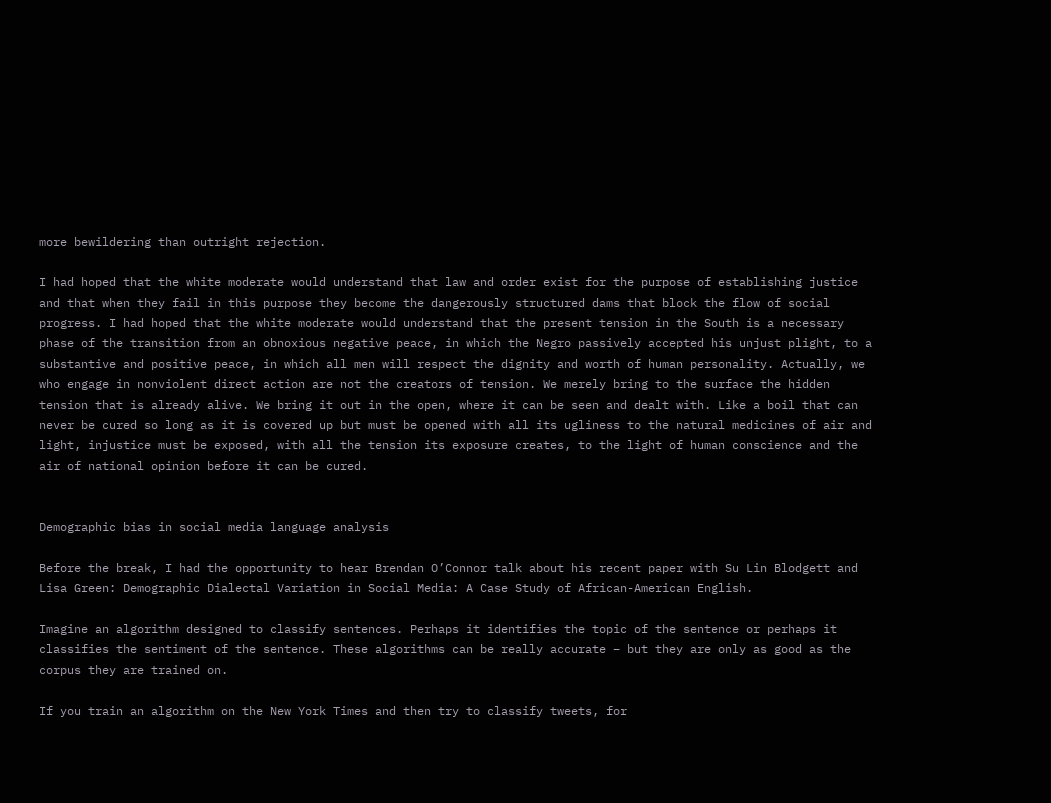more bewildering than outright rejection.

I had hoped that the white moderate would understand that law and order exist for the purpose of establishing justice and that when they fail in this purpose they become the dangerously structured dams that block the flow of social progress. I had hoped that the white moderate would understand that the present tension in the South is a necessary phase of the transition from an obnoxious negative peace, in which the Negro passively accepted his unjust plight, to a substantive and positive peace, in which all men will respect the dignity and worth of human personality. Actually, we who engage in nonviolent direct action are not the creators of tension. We merely bring to the surface the hidden tension that is already alive. We bring it out in the open, where it can be seen and dealt with. Like a boil that can never be cured so long as it is covered up but must be opened with all its ugliness to the natural medicines of air and light, injustice must be exposed, with all the tension its exposure creates, to the light of human conscience and the air of national opinion before it can be cured.


Demographic bias in social media language analysis

Before the break, I had the opportunity to hear Brendan O’Connor talk about his recent paper with Su Lin Blodgett and Lisa Green: Demographic Dialectal Variation in Social Media: A Case Study of African-American English.

Imagine an algorithm designed to classify sentences. Perhaps it identifies the topic of the sentence or perhaps it classifies the sentiment of the sentence. These algorithms can be really accurate – but they are only as good as the corpus they are trained on.

If you train an algorithm on the New York Times and then try to classify tweets, for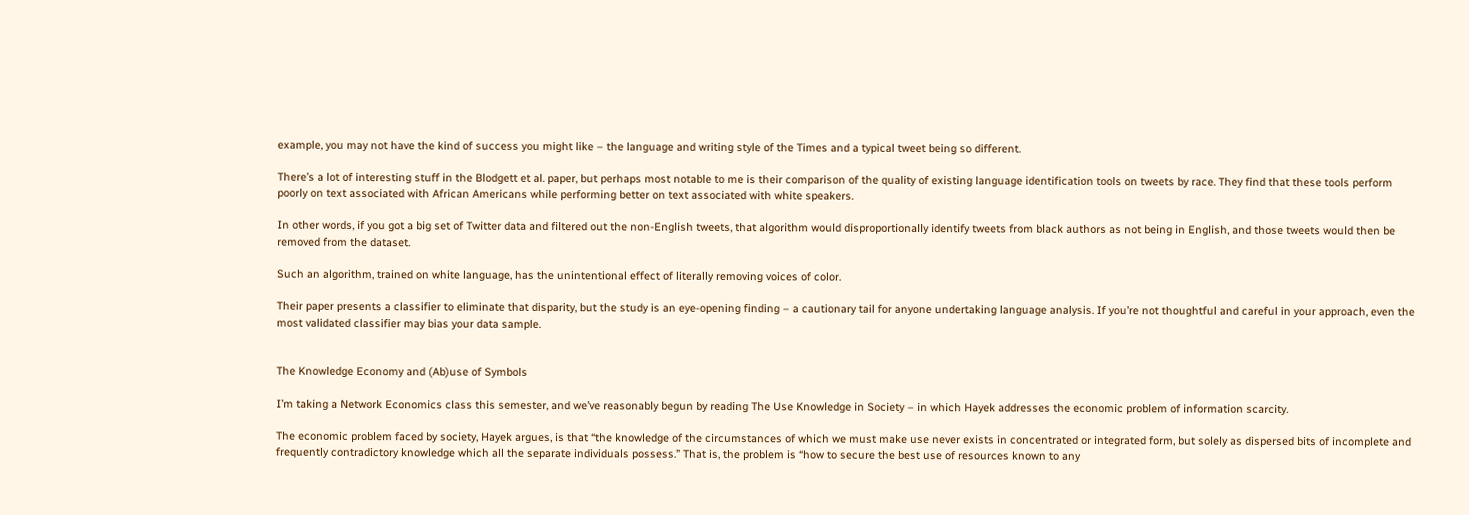example, you may not have the kind of success you might like – the language and writing style of the Times and a typical tweet being so different.

There’s a lot of interesting stuff in the Blodgett et al. paper, but perhaps most notable to me is their comparison of the quality of existing language identification tools on tweets by race. They find that these tools perform poorly on text associated with African Americans while performing better on text associated with white speakers.

In other words, if you got a big set of Twitter data and filtered out the non-English tweets, that algorithm would disproportionally identify tweets from black authors as not being in English, and those tweets would then be removed from the dataset.

Such an algorithm, trained on white language, has the unintentional effect of literally removing voices of color.

Their paper presents a classifier to eliminate that disparity, but the study is an eye-opening finding – a cautionary tail for anyone undertaking language analysis. If you’re not thoughtful and careful in your approach, even the most validated classifier may bias your data sample.


The Knowledge Economy and (Ab)use of Symbols

I’m taking a Network Economics class this semester, and we’ve reasonably begun by reading The Use Knowledge in Society – in which Hayek addresses the economic problem of information scarcity.

The economic problem faced by society, Hayek argues, is that “the knowledge of the circumstances of which we must make use never exists in concentrated or integrated form, but solely as dispersed bits of incomplete and frequently contradictory knowledge which all the separate individuals possess.” That is, the problem is “how to secure the best use of resources known to any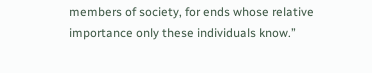members of society, for ends whose relative importance only these individuals know.”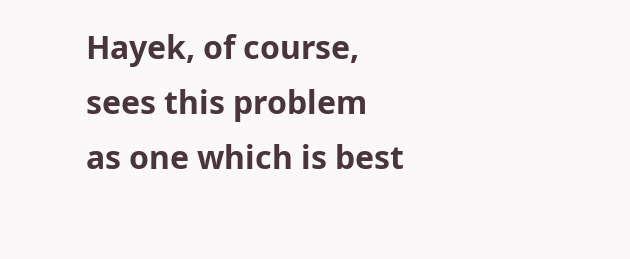Hayek, of course, sees this problem as one which is best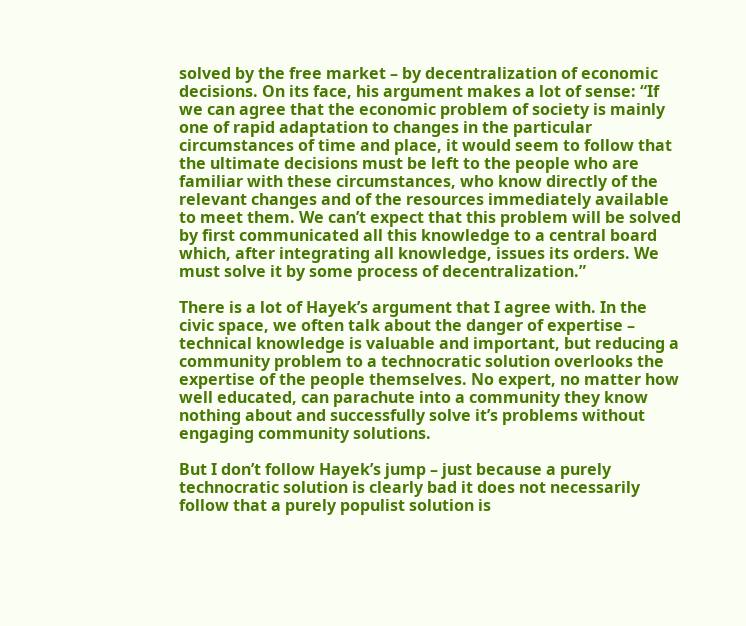solved by the free market – by decentralization of economic decisions. On its face, his argument makes a lot of sense: “If we can agree that the economic problem of society is mainly one of rapid adaptation to changes in the particular circumstances of time and place, it would seem to follow that the ultimate decisions must be left to the people who are familiar with these circumstances, who know directly of the relevant changes and of the resources immediately available to meet them. We can’t expect that this problem will be solved by first communicated all this knowledge to a central board which, after integrating all knowledge, issues its orders. We must solve it by some process of decentralization.”

There is a lot of Hayek’s argument that I agree with. In the civic space, we often talk about the danger of expertise – technical knowledge is valuable and important, but reducing a community problem to a technocratic solution overlooks the expertise of the people themselves. No expert, no matter how well educated, can parachute into a community they know nothing about and successfully solve it’s problems without engaging community solutions.

But I don’t follow Hayek’s jump – just because a purely technocratic solution is clearly bad it does not necessarily follow that a purely populist solution is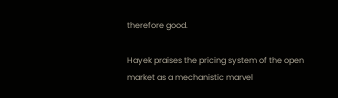therefore good.

Hayek praises the pricing system of the open market as a mechanistic marvel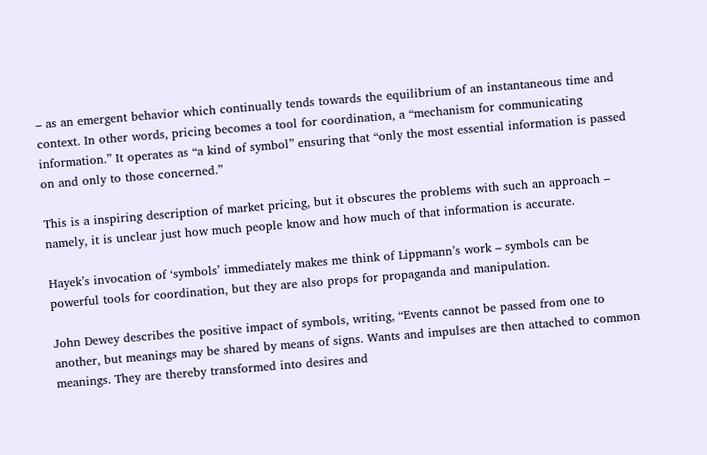– as an emergent behavior which continually tends towards the equilibrium of an instantaneous time and context. In other words, pricing becomes a tool for coordination, a “mechanism for communicating information.” It operates as “a kind of symbol” ensuring that “only the most essential information is passed on and only to those concerned.”

This is a inspiring description of market pricing, but it obscures the problems with such an approach – namely, it is unclear just how much people know and how much of that information is accurate.

Hayek’s invocation of ‘symbols’ immediately makes me think of Lippmann’s work – symbols can be powerful tools for coordination, but they are also props for propaganda and manipulation.

John Dewey describes the positive impact of symbols, writing, “Events cannot be passed from one to another, but meanings may be shared by means of signs. Wants and impulses are then attached to common meanings. They are thereby transformed into desires and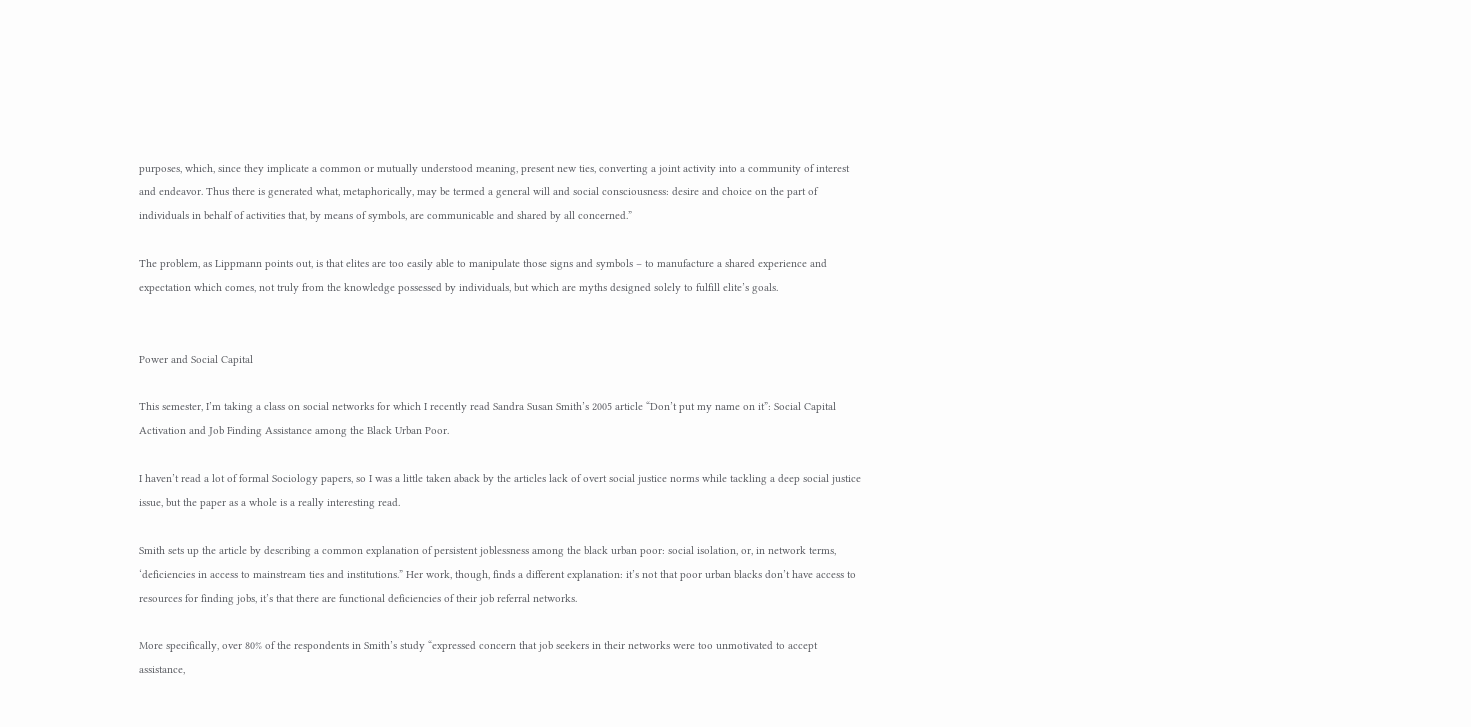purposes, which, since they implicate a common or mutually understood meaning, present new ties, converting a joint activity into a community of interest and endeavor. Thus there is generated what, metaphorically, may be termed a general will and social consciousness: desire and choice on the part of individuals in behalf of activities that, by means of symbols, are communicable and shared by all concerned.”

The problem, as Lippmann points out, is that elites are too easily able to manipulate those signs and symbols – to manufacture a shared experience and expectation which comes, not truly from the knowledge possessed by individuals, but which are myths designed solely to fulfill elite’s goals.


Power and Social Capital

This semester, I’m taking a class on social networks for which I recently read Sandra Susan Smith’s 2005 article “Don’t put my name on it”: Social Capital Activation and Job Finding Assistance among the Black Urban Poor.

I haven’t read a lot of formal Sociology papers, so I was a little taken aback by the articles lack of overt social justice norms while tackling a deep social justice issue, but the paper as a whole is a really interesting read.

Smith sets up the article by describing a common explanation of persistent joblessness among the black urban poor: social isolation, or, in network terms, ‘deficiencies in access to mainstream ties and institutions.” Her work, though, finds a different explanation: it’s not that poor urban blacks don’t have access to resources for finding jobs, it’s that there are functional deficiencies of their job referral networks.

More specifically, over 80% of the respondents in Smith’s study “expressed concern that job seekers in their networks were too unmotivated to accept assistance,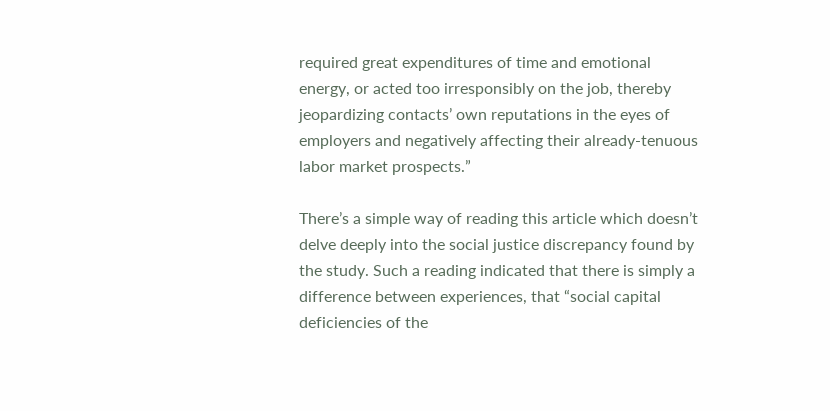required great expenditures of time and emotional energy, or acted too irresponsibly on the job, thereby jeopardizing contacts’ own reputations in the eyes of employers and negatively affecting their already-tenuous labor market prospects.”

There’s a simple way of reading this article which doesn’t delve deeply into the social justice discrepancy found by the study. Such a reading indicated that there is simply a difference between experiences, that “social capital deficiencies of the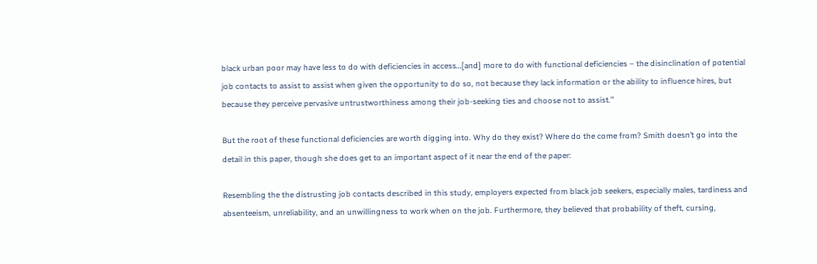black urban poor may have less to do with deficiencies in access…[and] more to do with functional deficiencies – the disinclination of potential job contacts to assist to assist when given the opportunity to do so, not because they lack information or the ability to influence hires, but because they perceive pervasive untrustworthiness among their job-seeking ties and choose not to assist.”

But the root of these functional deficiencies are worth digging into. Why do they exist? Where do the come from? Smith doesn’t go into the detail in this paper, though she does get to an important aspect of it near the end of the paper:

Resembling the the distrusting job contacts described in this study, employers expected from black job seekers, especially males, tardiness and absenteeism, unreliability, and an unwillingness to work when on the job. Furthermore, they believed that probability of theft, cursing,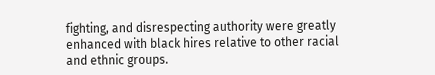fighting, and disrespecting authority were greatly enhanced with black hires relative to other racial and ethnic groups.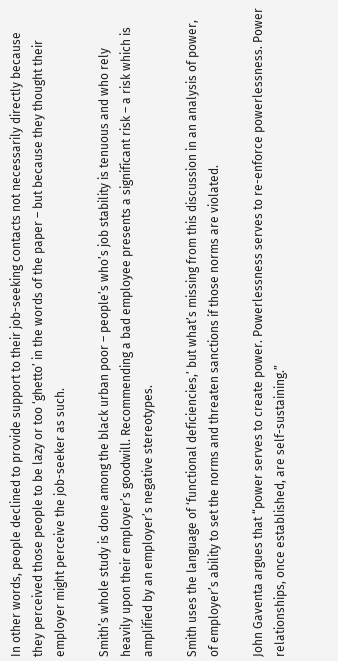In other words, people declined to provide support to their job-seeking contacts not necessarily directly because they perceived those people to be lazy or too ‘ghetto’ in the words of the paper – but because they thought their employer might perceive the job-seeker as such.

Smith’s whole study is done among the black urban poor – people’s who’s job stability is tenuous and who rely heavily upon their employer’s goodwill. Recommending a bad employee presents a significant risk – a risk which is amplified by an employer’s negative stereotypes.

Smith uses the language of ‘functional deficiencies,’ but what’s missing from this discussion in an analysis of power, of employer’s ability to set the norms and threaten sanctions if those norms are violated.

John Gaventa argues that “power serves to create power. Powerlessness serves to re-enforce powerlessness. Power relationships, once established, are self-sustaining.”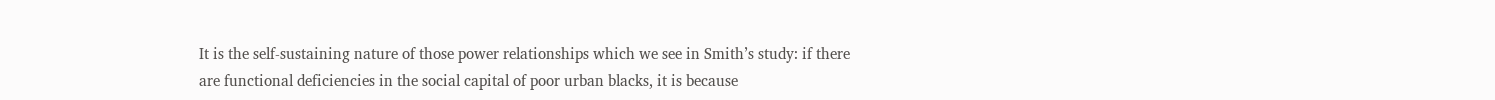It is the self-sustaining nature of those power relationships which we see in Smith’s study: if there are functional deficiencies in the social capital of poor urban blacks, it is because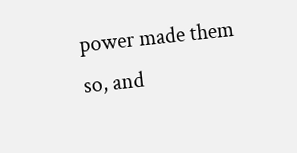power made them so, and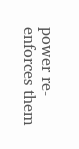power re-enforces them